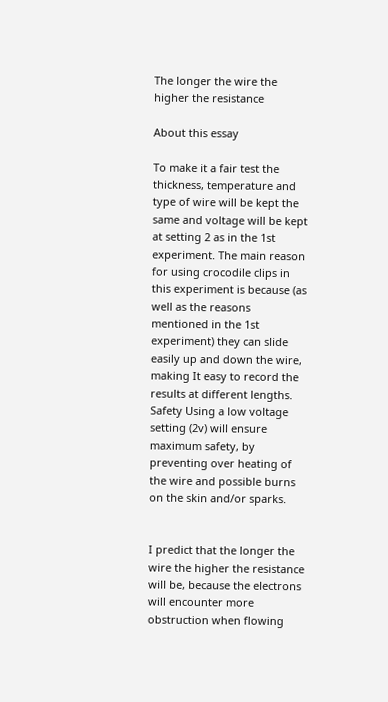The longer the wire the higher the resistance

About this essay

To make it a fair test the thickness, temperature and type of wire will be kept the same and voltage will be kept at setting 2 as in the 1st experiment. The main reason for using crocodile clips in this experiment is because (as well as the reasons mentioned in the 1st experiment) they can slide easily up and down the wire, making It easy to record the results at different lengths. Safety Using a low voltage setting (2v) will ensure maximum safety, by preventing over heating of the wire and possible burns on the skin and/or sparks.


I predict that the longer the wire the higher the resistance will be, because the electrons will encounter more obstruction when flowing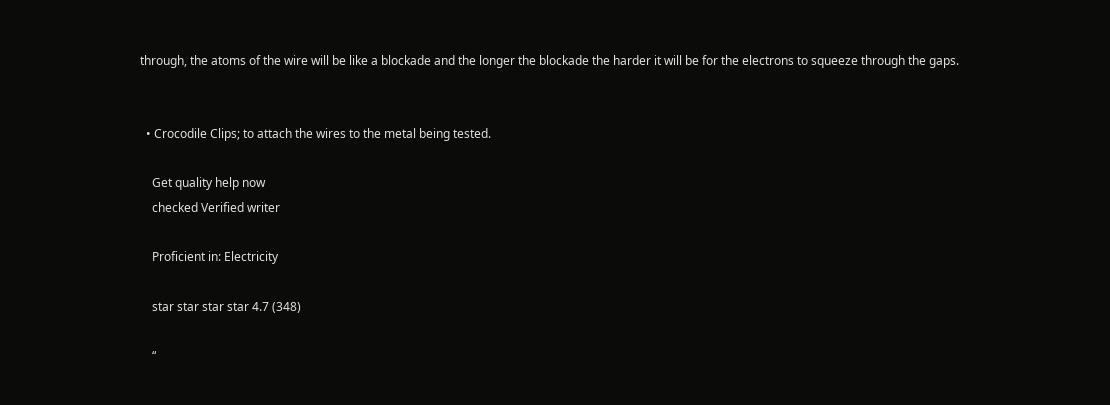through, the atoms of the wire will be like a blockade and the longer the blockade the harder it will be for the electrons to squeeze through the gaps.


  • Crocodile Clips; to attach the wires to the metal being tested.

    Get quality help now
    checked Verified writer

    Proficient in: Electricity

    star star star star 4.7 (348)

    “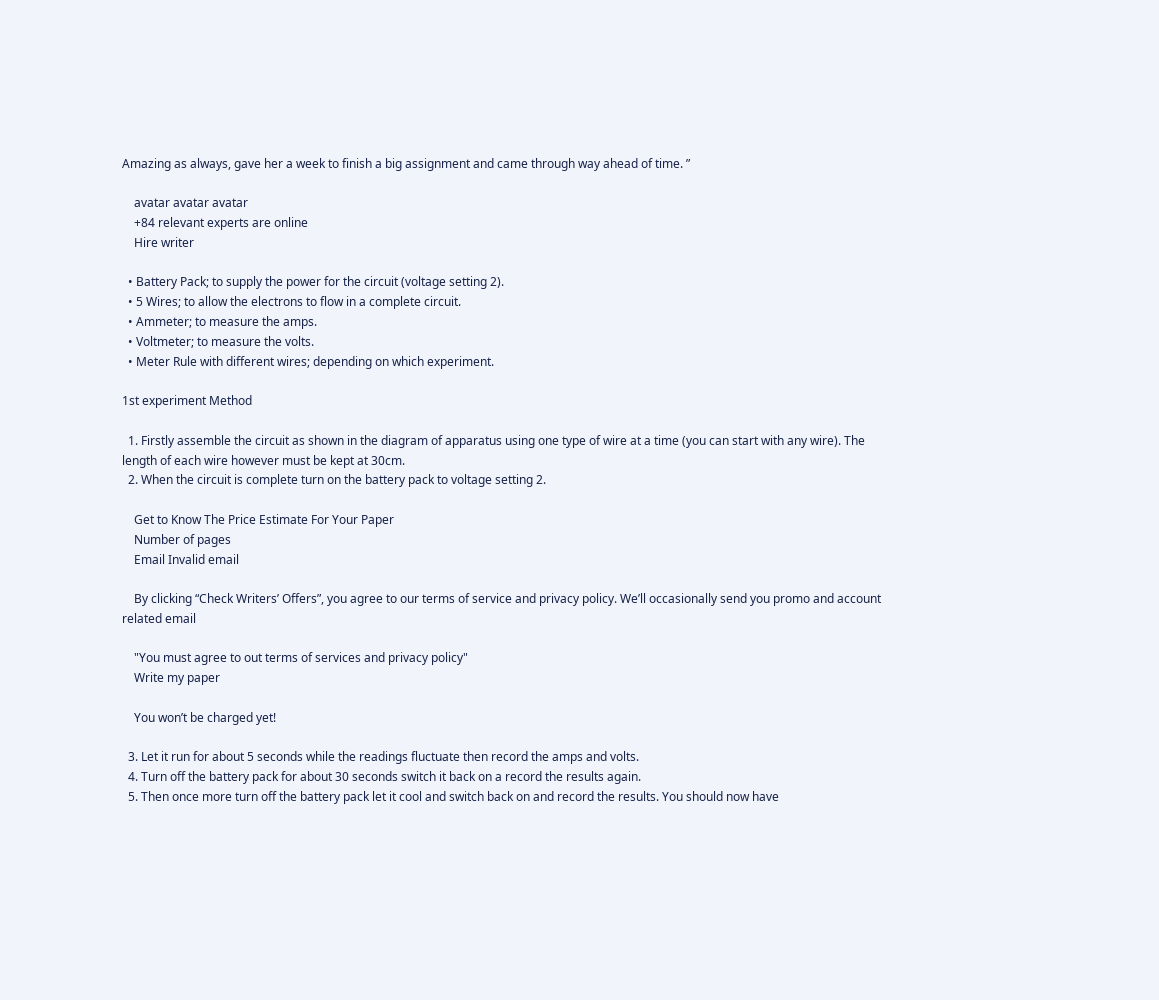Amazing as always, gave her a week to finish a big assignment and came through way ahead of time. ”

    avatar avatar avatar
    +84 relevant experts are online
    Hire writer

  • Battery Pack; to supply the power for the circuit (voltage setting 2).
  • 5 Wires; to allow the electrons to flow in a complete circuit.
  • Ammeter; to measure the amps.
  • Voltmeter; to measure the volts.
  • Meter Rule with different wires; depending on which experiment.

1st experiment Method

  1. Firstly assemble the circuit as shown in the diagram of apparatus using one type of wire at a time (you can start with any wire). The length of each wire however must be kept at 30cm.
  2. When the circuit is complete turn on the battery pack to voltage setting 2.

    Get to Know The Price Estimate For Your Paper
    Number of pages
    Email Invalid email

    By clicking “Check Writers’ Offers”, you agree to our terms of service and privacy policy. We’ll occasionally send you promo and account related email

    "You must agree to out terms of services and privacy policy"
    Write my paper

    You won’t be charged yet!

  3. Let it run for about 5 seconds while the readings fluctuate then record the amps and volts.
  4. Turn off the battery pack for about 30 seconds switch it back on a record the results again.
  5. Then once more turn off the battery pack let it cool and switch back on and record the results. You should now have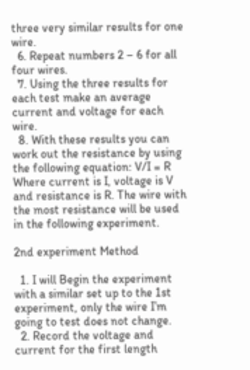three very similar results for one wire.
  6. Repeat numbers 2 – 6 for all four wires.
  7. Using the three results for each test make an average current and voltage for each wire.
  8. With these results you can work out the resistance by using the following equation: V/I = R Where current is I, voltage is V and resistance is R. The wire with the most resistance will be used in the following experiment.

2nd experiment Method

  1. I will Begin the experiment with a similar set up to the 1st experiment, only the wire I’m going to test does not change.
  2. Record the voltage and current for the first length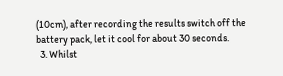(10cm), after recording the results switch off the battery pack, let it cool for about 30 seconds.
  3. Whilst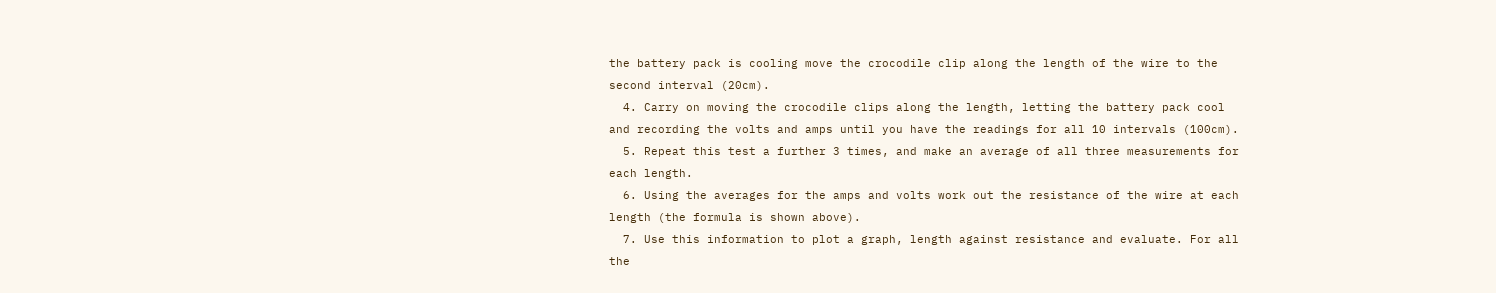the battery pack is cooling move the crocodile clip along the length of the wire to the second interval (20cm).
  4. Carry on moving the crocodile clips along the length, letting the battery pack cool and recording the volts and amps until you have the readings for all 10 intervals (100cm).
  5. Repeat this test a further 3 times, and make an average of all three measurements for each length.
  6. Using the averages for the amps and volts work out the resistance of the wire at each length (the formula is shown above).
  7. Use this information to plot a graph, length against resistance and evaluate. For all the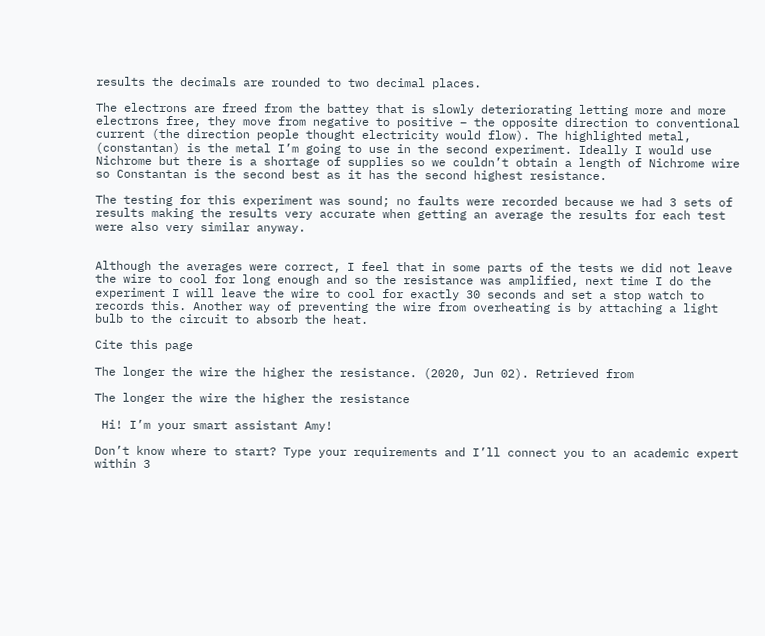results the decimals are rounded to two decimal places.

The electrons are freed from the battey that is slowly deteriorating letting more and more electrons free, they move from negative to positive – the opposite direction to conventional current (the direction people thought electricity would flow). The highlighted metal, (constantan) is the metal I’m going to use in the second experiment. Ideally I would use Nichrome but there is a shortage of supplies so we couldn’t obtain a length of Nichrome wire so Constantan is the second best as it has the second highest resistance.

The testing for this experiment was sound; no faults were recorded because we had 3 sets of results making the results very accurate when getting an average the results for each test were also very similar anyway.


Although the averages were correct, I feel that in some parts of the tests we did not leave the wire to cool for long enough and so the resistance was amplified, next time I do the experiment I will leave the wire to cool for exactly 30 seconds and set a stop watch to records this. Another way of preventing the wire from overheating is by attaching a light bulb to the circuit to absorb the heat.

Cite this page

The longer the wire the higher the resistance. (2020, Jun 02). Retrieved from

The longer the wire the higher the resistance

 Hi! I’m your smart assistant Amy!

Don’t know where to start? Type your requirements and I’ll connect you to an academic expert within 3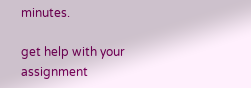minutes.

get help with your assignment